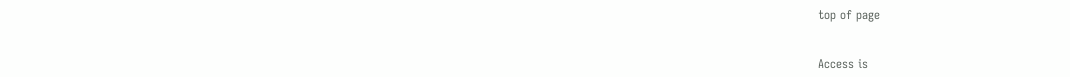top of page


Access is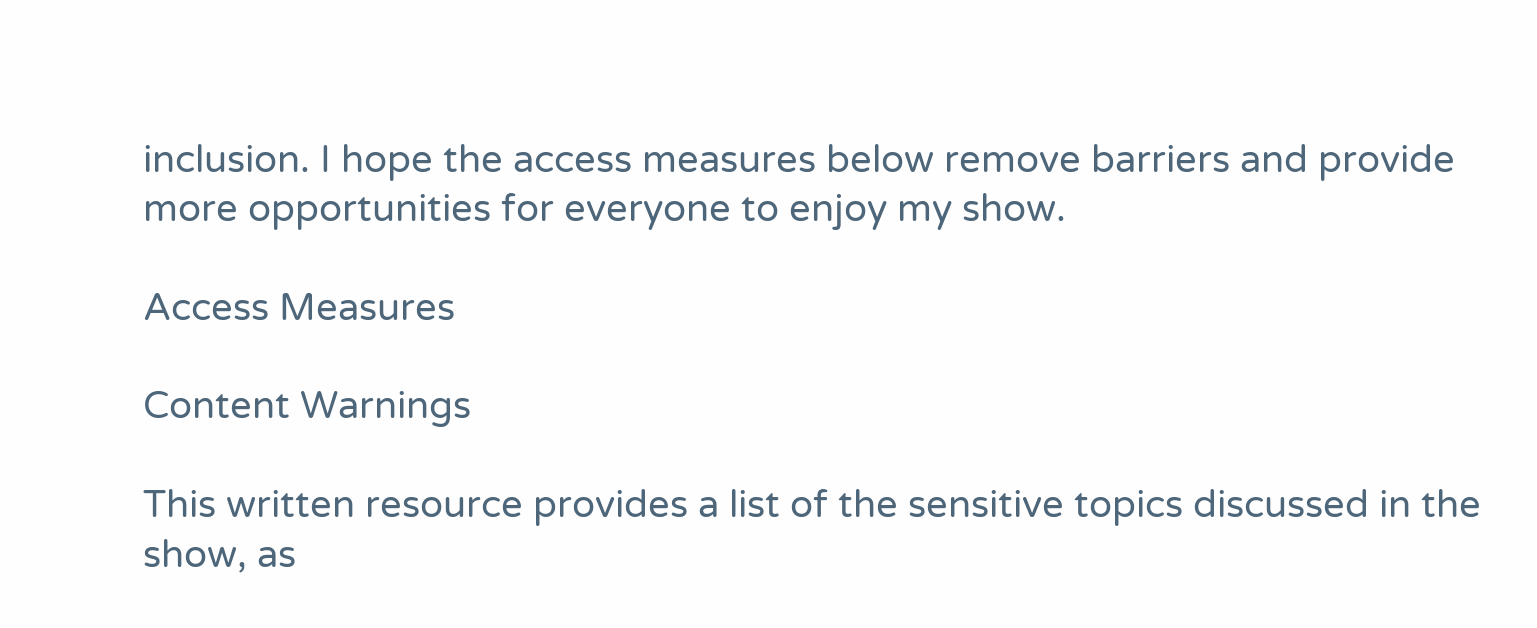inclusion. I hope the access measures below remove barriers and provide more opportunities for everyone to enjoy my show.

Access Measures

Content Warnings

This written resource provides a list of the sensitive topics discussed in the show, as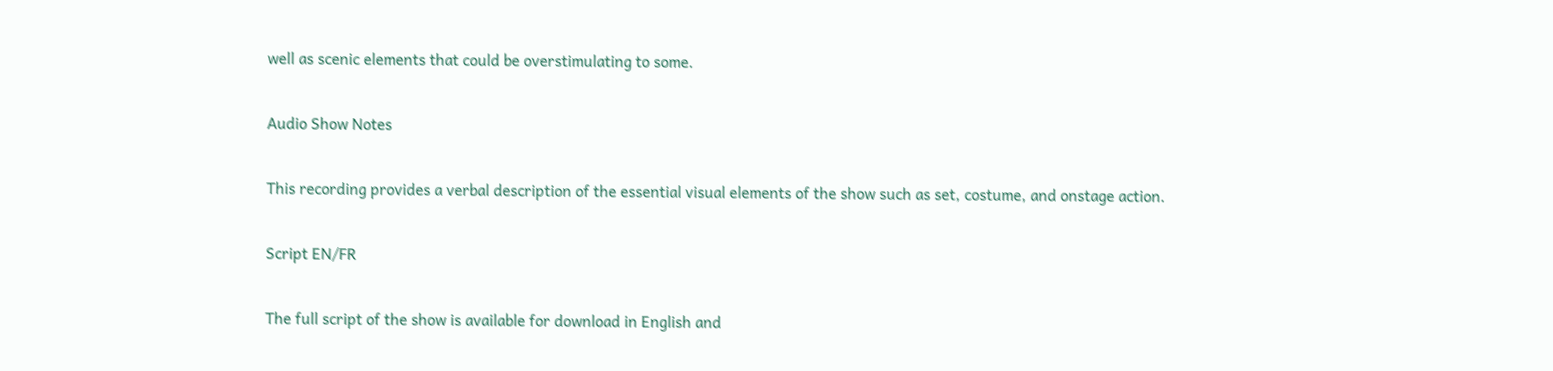well as scenic elements that could be overstimulating to some.

Audio Show Notes

This recording provides a verbal description of the essential visual elements of the show such as set, costume, and onstage action.

Script EN/FR

The full script of the show is available for download in English and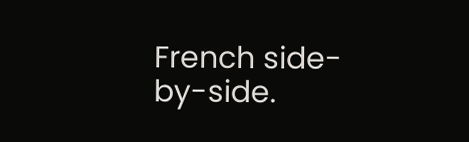French side-by-side.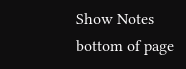Show Notes
bottom of page